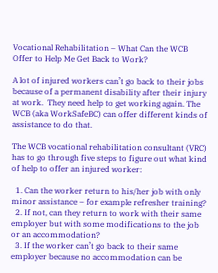Vocational Rehabilitation – What Can the WCB Offer to Help Me Get Back to Work?

A lot of injured workers can’t go back to their jobs because of a permanent disability after their injury at work.  They need help to get working again. The WCB (aka WorkSafeBC) can offer different kinds of assistance to do that.

The WCB vocational rehabilitation consultant (VRC) has to go through five steps to figure out what kind of help to offer an injured worker:

  1. Can the worker return to his/her job with only minor assistance – for example refresher training?
  2. If not, can they return to work with their same employer but with some modifications to the job or an accommodation?
  3. If the worker can’t go back to their same employer because no accommodation can be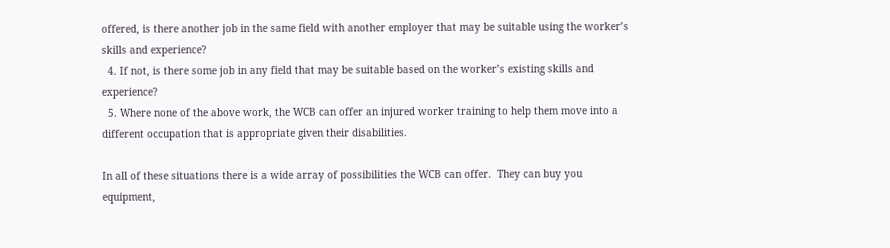offered, is there another job in the same field with another employer that may be suitable using the worker’s skills and experience?
  4. If not, is there some job in any field that may be suitable based on the worker’s existing skills and experience?
  5. Where none of the above work, the WCB can offer an injured worker training to help them move into a different occupation that is appropriate given their disabilities.

In all of these situations there is a wide array of possibilities the WCB can offer.  They can buy you equipment,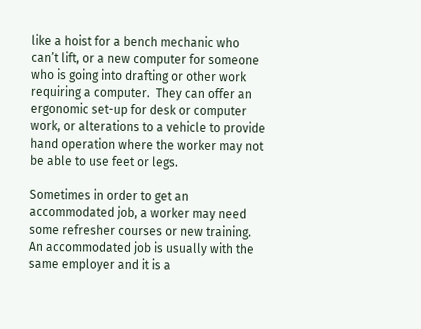like a hoist for a bench mechanic who can’t lift, or a new computer for someone who is going into drafting or other work requiring a computer.  They can offer an ergonomic set-up for desk or computer work, or alterations to a vehicle to provide hand operation where the worker may not be able to use feet or legs.

Sometimes in order to get an accommodated job, a worker may need some refresher courses or new training.  An accommodated job is usually with the same employer and it is a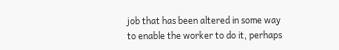job that has been altered in some way to enable the worker to do it, perhaps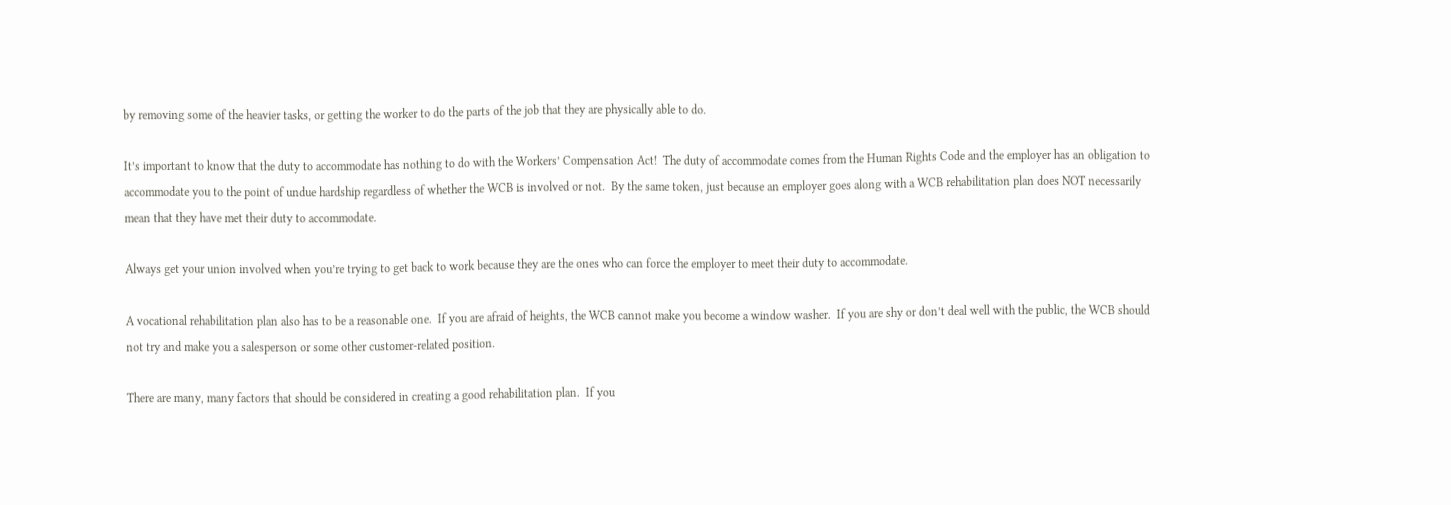by removing some of the heavier tasks, or getting the worker to do the parts of the job that they are physically able to do.

It’s important to know that the duty to accommodate has nothing to do with the Workers’ Compensation Act!  The duty of accommodate comes from the Human Rights Code and the employer has an obligation to accommodate you to the point of undue hardship regardless of whether the WCB is involved or not.  By the same token, just because an employer goes along with a WCB rehabilitation plan does NOT necessarily mean that they have met their duty to accommodate.

Always get your union involved when you’re trying to get back to work because they are the ones who can force the employer to meet their duty to accommodate.

A vocational rehabilitation plan also has to be a reasonable one.  If you are afraid of heights, the WCB cannot make you become a window washer.  If you are shy or don’t deal well with the public, the WCB should not try and make you a salesperson or some other customer-related position.

There are many, many factors that should be considered in creating a good rehabilitation plan.  If you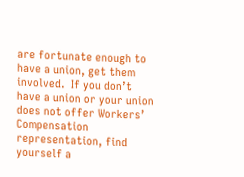are fortunate enough to have a union, get them involved.  If you don’t have a union or your union does not offer Workers’ Compensation representation, find yourself a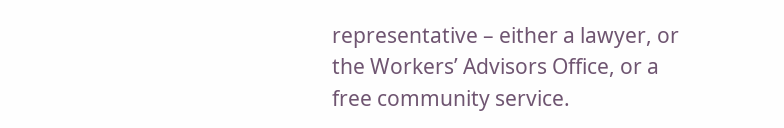representative – either a lawyer, or the Workers’ Advisors Office, or a free community service.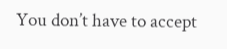You don’t have to accept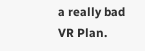a really bad VR Plan.